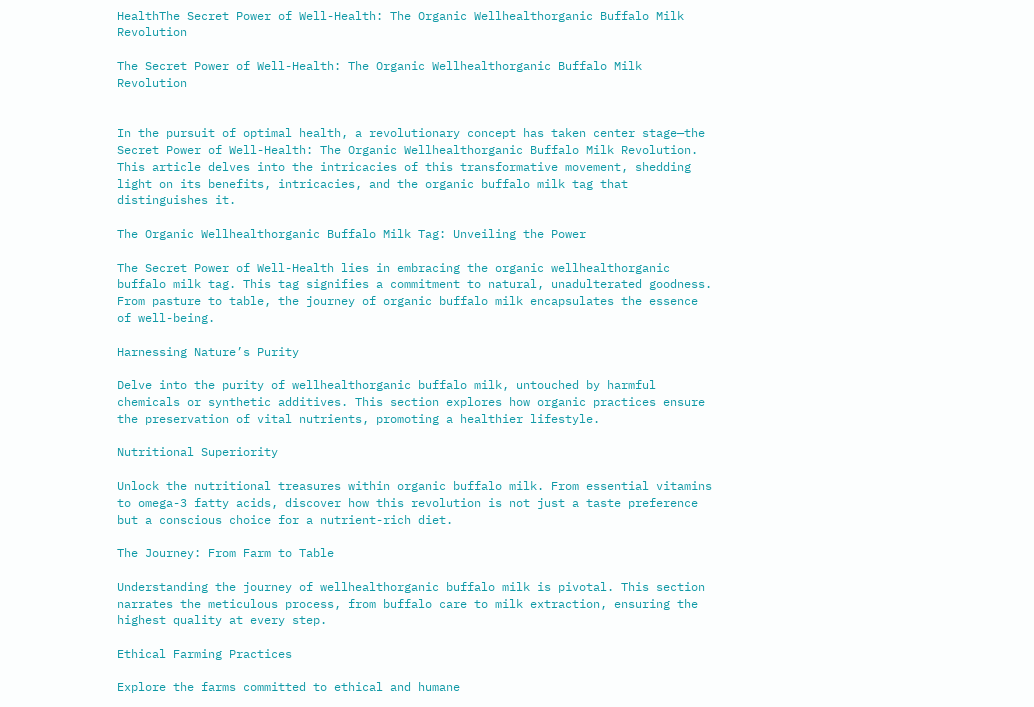HealthThe Secret Power of Well-Health: The Organic Wellhealthorganic Buffalo Milk Revolution

The Secret Power of Well-Health: The Organic Wellhealthorganic Buffalo Milk Revolution


In the pursuit of optimal health, a revolutionary concept has taken center stage—the Secret Power of Well-Health: The Organic Wellhealthorganic Buffalo Milk Revolution. This article delves into the intricacies of this transformative movement, shedding light on its benefits, intricacies, and the organic buffalo milk tag that distinguishes it.

The Organic Wellhealthorganic Buffalo Milk Tag: Unveiling the Power

The Secret Power of Well-Health lies in embracing the organic wellhealthorganic buffalo milk tag. This tag signifies a commitment to natural, unadulterated goodness. From pasture to table, the journey of organic buffalo milk encapsulates the essence of well-being.

Harnessing Nature’s Purity

Delve into the purity of wellhealthorganic buffalo milk, untouched by harmful chemicals or synthetic additives. This section explores how organic practices ensure the preservation of vital nutrients, promoting a healthier lifestyle.

Nutritional Superiority

Unlock the nutritional treasures within organic buffalo milk. From essential vitamins to omega-3 fatty acids, discover how this revolution is not just a taste preference but a conscious choice for a nutrient-rich diet.

The Journey: From Farm to Table

Understanding the journey of wellhealthorganic buffalo milk is pivotal. This section narrates the meticulous process, from buffalo care to milk extraction, ensuring the highest quality at every step.

Ethical Farming Practices

Explore the farms committed to ethical and humane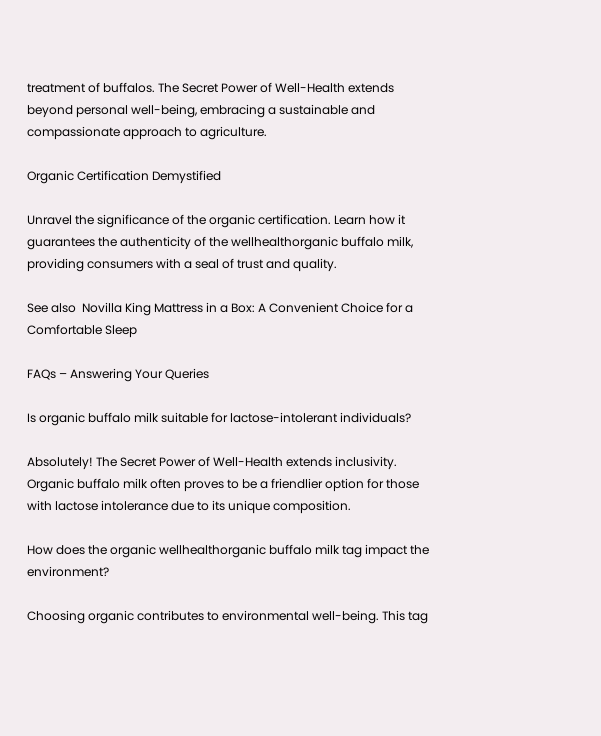treatment of buffalos. The Secret Power of Well-Health extends beyond personal well-being, embracing a sustainable and compassionate approach to agriculture.

Organic Certification Demystified

Unravel the significance of the organic certification. Learn how it guarantees the authenticity of the wellhealthorganic buffalo milk, providing consumers with a seal of trust and quality.

See also  Novilla King Mattress in a Box: A Convenient Choice for a Comfortable Sleep

FAQs – Answering Your Queries

Is organic buffalo milk suitable for lactose-intolerant individuals?

Absolutely! The Secret Power of Well-Health extends inclusivity. Organic buffalo milk often proves to be a friendlier option for those with lactose intolerance due to its unique composition.

How does the organic wellhealthorganic buffalo milk tag impact the environment?

Choosing organic contributes to environmental well-being. This tag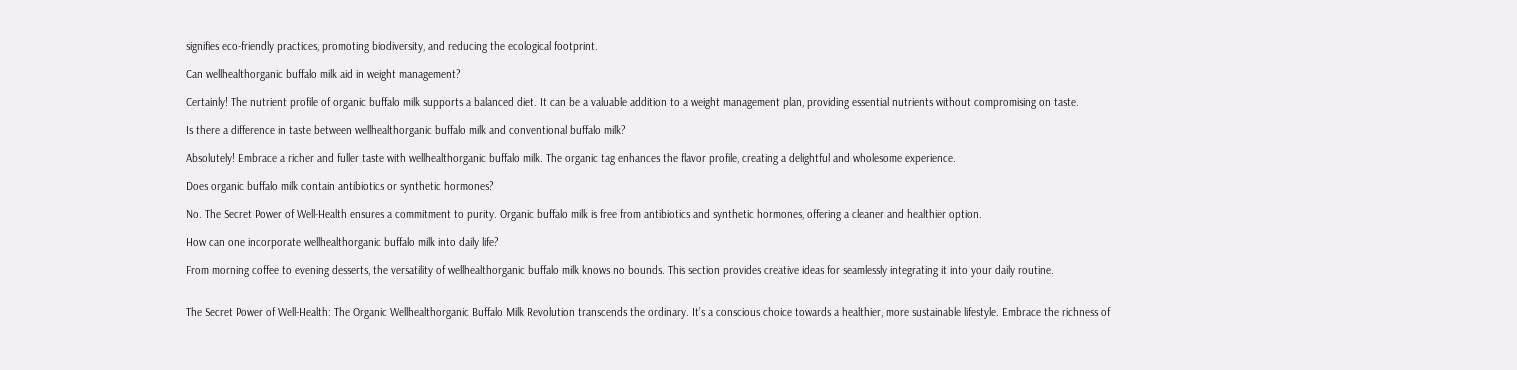signifies eco-friendly practices, promoting biodiversity, and reducing the ecological footprint.

Can wellhealthorganic buffalo milk aid in weight management?

Certainly! The nutrient profile of organic buffalo milk supports a balanced diet. It can be a valuable addition to a weight management plan, providing essential nutrients without compromising on taste.

Is there a difference in taste between wellhealthorganic buffalo milk and conventional buffalo milk?

Absolutely! Embrace a richer and fuller taste with wellhealthorganic buffalo milk. The organic tag enhances the flavor profile, creating a delightful and wholesome experience.

Does organic buffalo milk contain antibiotics or synthetic hormones?

No. The Secret Power of Well-Health ensures a commitment to purity. Organic buffalo milk is free from antibiotics and synthetic hormones, offering a cleaner and healthier option.

How can one incorporate wellhealthorganic buffalo milk into daily life?

From morning coffee to evening desserts, the versatility of wellhealthorganic buffalo milk knows no bounds. This section provides creative ideas for seamlessly integrating it into your daily routine.


The Secret Power of Well-Health: The Organic Wellhealthorganic Buffalo Milk Revolution transcends the ordinary. It’s a conscious choice towards a healthier, more sustainable lifestyle. Embrace the richness of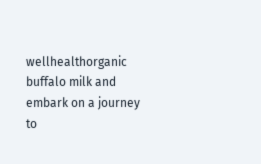wellhealthorganic buffalo milk and embark on a journey to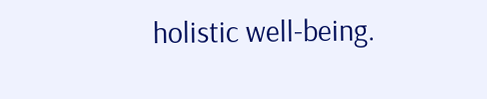holistic well-being.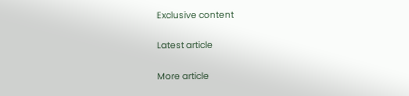Exclusive content

Latest article

More article